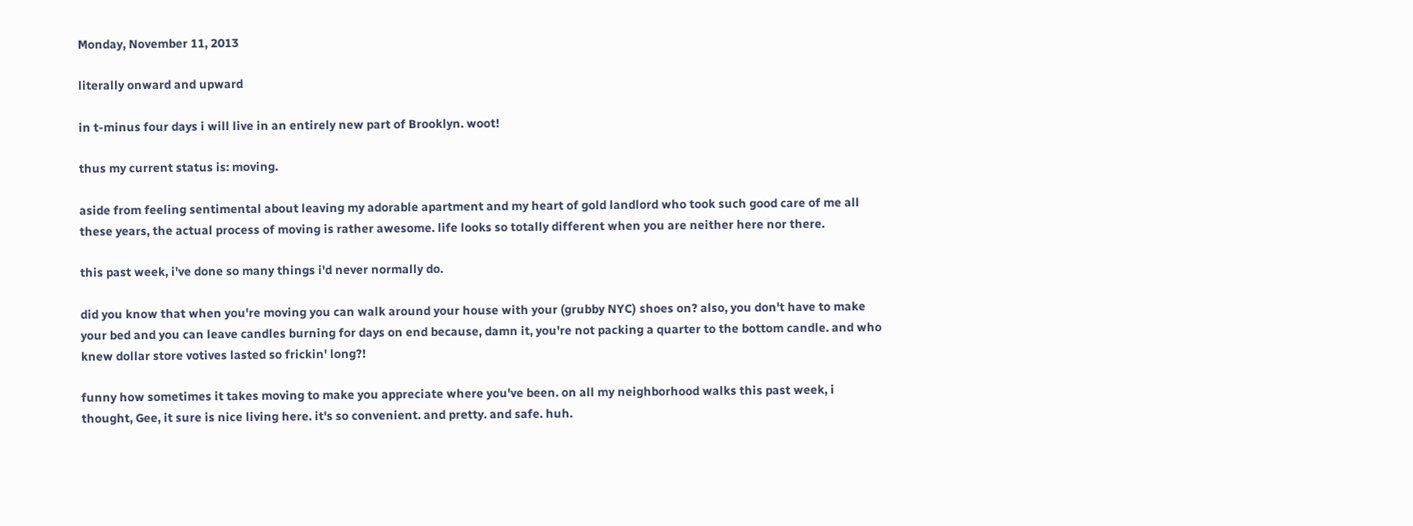Monday, November 11, 2013

literally onward and upward

in t-minus four days i will live in an entirely new part of Brooklyn. woot!

thus my current status is: moving.

aside from feeling sentimental about leaving my adorable apartment and my heart of gold landlord who took such good care of me all these years, the actual process of moving is rather awesome. life looks so totally different when you are neither here nor there.

this past week, i've done so many things i'd never normally do.

did you know that when you're moving you can walk around your house with your (grubby NYC) shoes on? also, you don't have to make your bed and you can leave candles burning for days on end because, damn it, you're not packing a quarter to the bottom candle. and who knew dollar store votives lasted so frickin' long?!

funny how sometimes it takes moving to make you appreciate where you've been. on all my neighborhood walks this past week, i thought, Gee, it sure is nice living here. it's so convenient. and pretty. and safe. huh.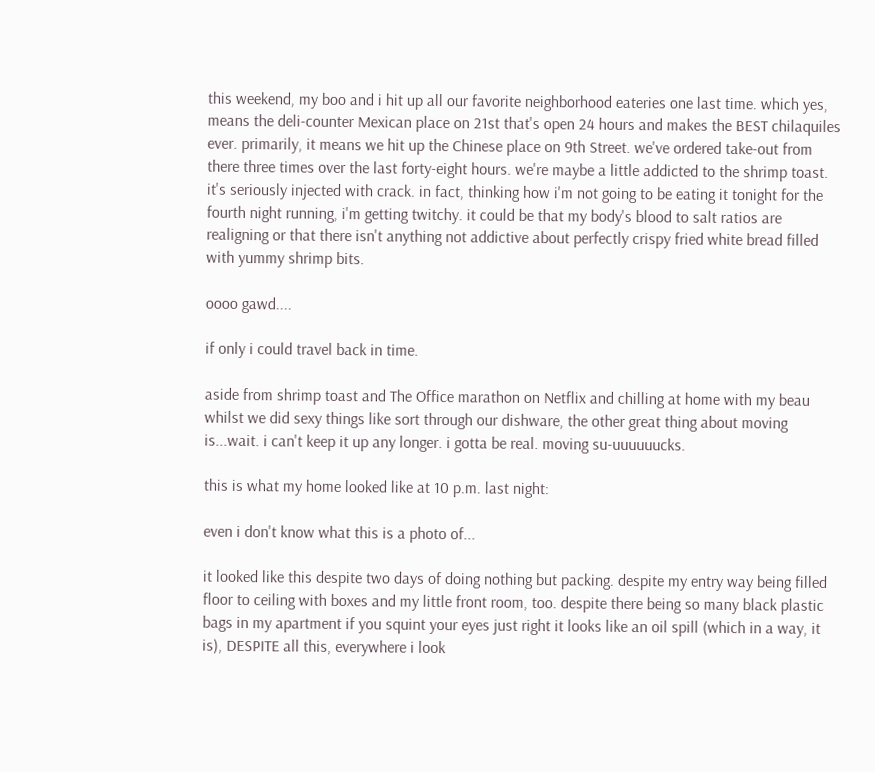this weekend, my boo and i hit up all our favorite neighborhood eateries one last time. which yes, means the deli-counter Mexican place on 21st that's open 24 hours and makes the BEST chilaquiles ever. primarily, it means we hit up the Chinese place on 9th Street. we've ordered take-out from there three times over the last forty-eight hours. we're maybe a little addicted to the shrimp toast. it's seriously injected with crack. in fact, thinking how i'm not going to be eating it tonight for the fourth night running, i'm getting twitchy. it could be that my body's blood to salt ratios are realigning or that there isn't anything not addictive about perfectly crispy fried white bread filled with yummy shrimp bits.

oooo gawd....

if only i could travel back in time.

aside from shrimp toast and The Office marathon on Netflix and chilling at home with my beau whilst we did sexy things like sort through our dishware, the other great thing about moving is...wait. i can't keep it up any longer. i gotta be real. moving su-uuuuuucks.

this is what my home looked like at 10 p.m. last night:

even i don't know what this is a photo of...

it looked like this despite two days of doing nothing but packing. despite my entry way being filled floor to ceiling with boxes and my little front room, too. despite there being so many black plastic bags in my apartment if you squint your eyes just right it looks like an oil spill (which in a way, it is), DESPITE all this, everywhere i look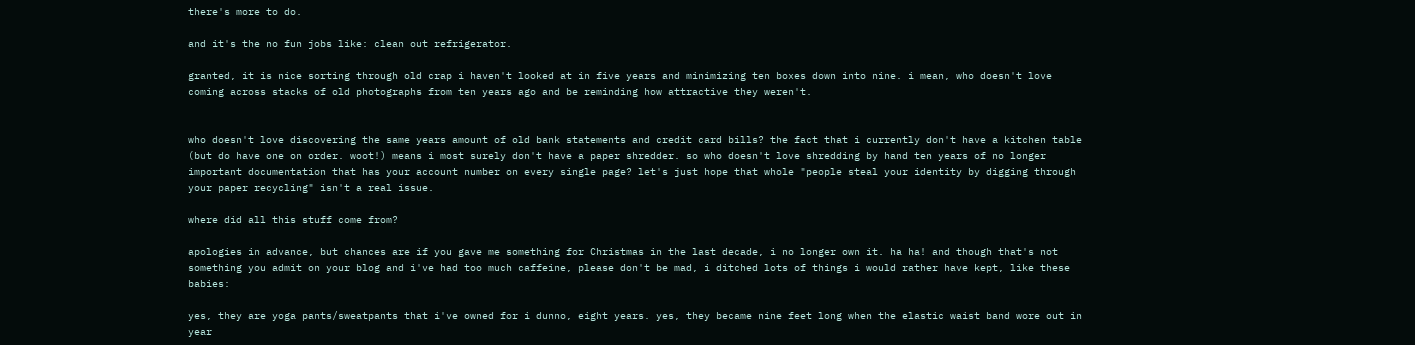there's more to do.

and it's the no fun jobs like: clean out refrigerator.

granted, it is nice sorting through old crap i haven't looked at in five years and minimizing ten boxes down into nine. i mean, who doesn't love coming across stacks of old photographs from ten years ago and be reminding how attractive they weren't.


who doesn't love discovering the same years amount of old bank statements and credit card bills? the fact that i currently don't have a kitchen table (but do have one on order. woot!) means i most surely don't have a paper shredder. so who doesn't love shredding by hand ten years of no longer important documentation that has your account number on every single page? let's just hope that whole "people steal your identity by digging through your paper recycling" isn't a real issue.

where did all this stuff come from?

apologies in advance, but chances are if you gave me something for Christmas in the last decade, i no longer own it. ha ha! and though that's not something you admit on your blog and i've had too much caffeine, please don't be mad, i ditched lots of things i would rather have kept, like these babies:

yes, they are yoga pants/sweatpants that i've owned for i dunno, eight years. yes, they became nine feet long when the elastic waist band wore out in year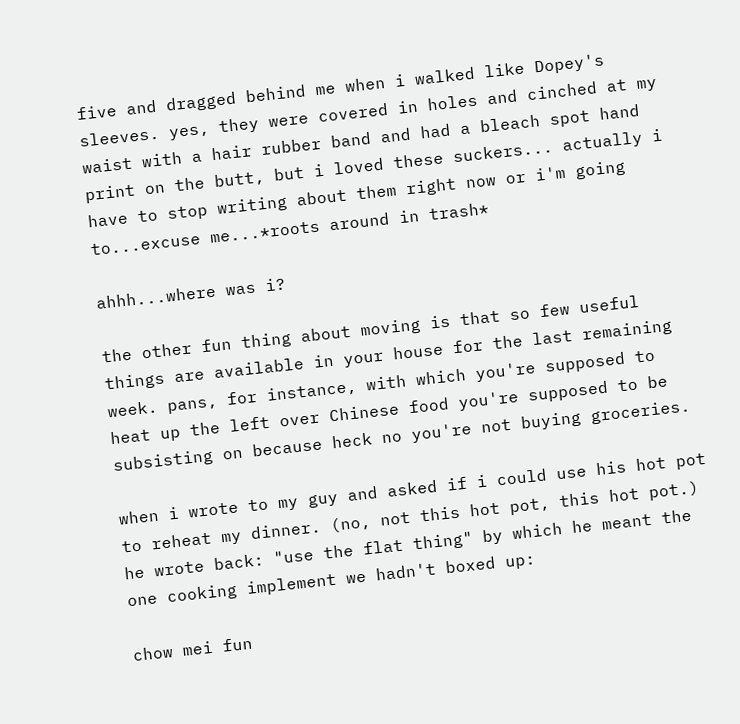five and dragged behind me when i walked like Dopey's sleeves. yes, they were covered in holes and cinched at my waist with a hair rubber band and had a bleach spot hand print on the butt, but i loved these suckers... actually i have to stop writing about them right now or i'm going to...excuse me...*roots around in trash*

ahhh...where was i?

the other fun thing about moving is that so few useful things are available in your house for the last remaining week. pans, for instance, with which you're supposed to heat up the left over Chinese food you're supposed to be subsisting on because heck no you're not buying groceries.

when i wrote to my guy and asked if i could use his hot pot to reheat my dinner. (no, not this hot pot, this hot pot.) he wrote back: "use the flat thing" by which he meant the one cooking implement we hadn't boxed up:

chow mei fun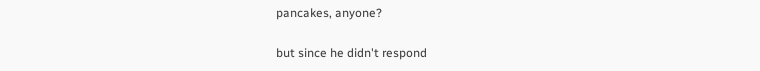pancakes, anyone?

but since he didn't respond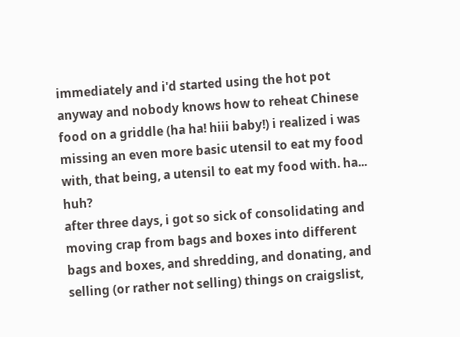immediately and i'd started using the hot pot anyway and nobody knows how to reheat Chinese food on a griddle (ha ha! hiii baby!) i realized i was missing an even more basic utensil to eat my food with, that being, a utensil to eat my food with. ha... huh?
after three days, i got so sick of consolidating and moving crap from bags and boxes into different bags and boxes, and shredding, and donating, and selling (or rather not selling) things on craigslist,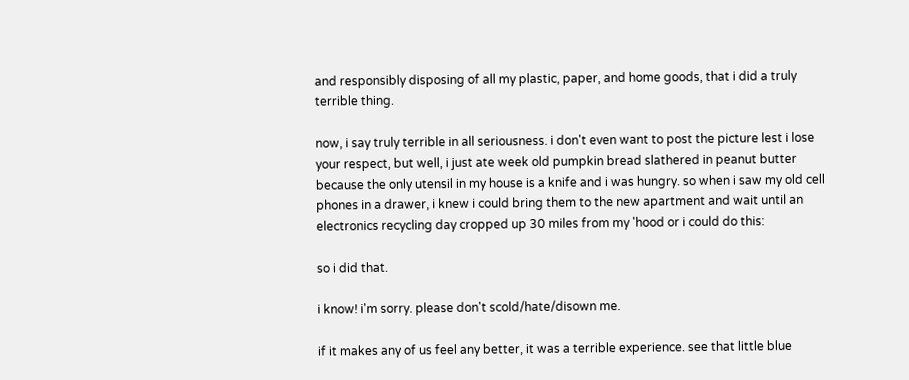and responsibly disposing of all my plastic, paper, and home goods, that i did a truly terrible thing.

now, i say truly terrible in all seriousness. i don't even want to post the picture lest i lose your respect, but well, i just ate week old pumpkin bread slathered in peanut butter because the only utensil in my house is a knife and i was hungry. so when i saw my old cell phones in a drawer, i knew i could bring them to the new apartment and wait until an electronics recycling day cropped up 30 miles from my 'hood or i could do this:

so i did that.

i know! i'm sorry. please don't scold/hate/disown me.

if it makes any of us feel any better, it was a terrible experience. see that little blue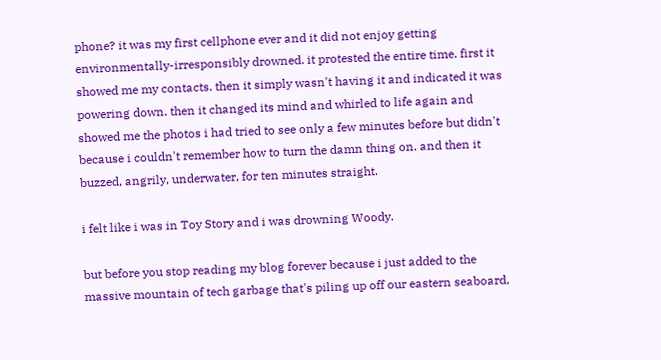phone? it was my first cellphone ever and it did not enjoy getting environmentally-irresponsibly drowned. it protested the entire time. first it showed me my contacts. then it simply wasn't having it and indicated it was powering down. then it changed its mind and whirled to life again and showed me the photos i had tried to see only a few minutes before but didn't because i couldn't remember how to turn the damn thing on. and then it buzzed, angrily, underwater, for ten minutes straight.

i felt like i was in Toy Story and i was drowning Woody.

but before you stop reading my blog forever because i just added to the massive mountain of tech garbage that's piling up off our eastern seaboard,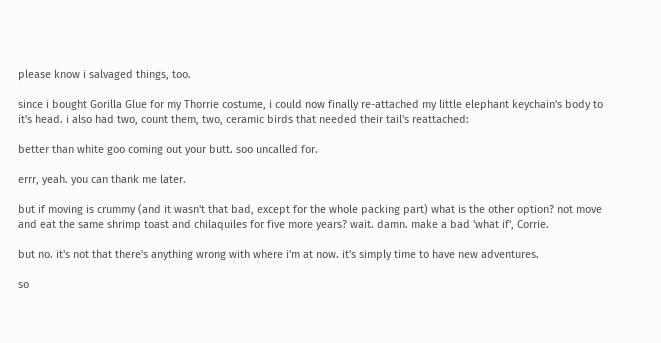please know i salvaged things, too.

since i bought Gorilla Glue for my Thorrie costume, i could now finally re-attached my little elephant keychain's body to it's head. i also had two, count them, two, ceramic birds that needed their tail's reattached:

better than white goo coming out your butt. soo uncalled for.

errr, yeah. you can thank me later.

but if moving is crummy (and it wasn't that bad, except for the whole packing part) what is the other option? not move and eat the same shrimp toast and chilaquiles for five more years? wait. damn. make a bad 'what if', Corrie.

but no. it's not that there's anything wrong with where i'm at now. it's simply time to have new adventures.

so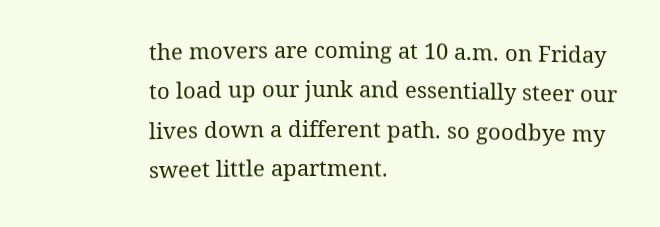the movers are coming at 10 a.m. on Friday to load up our junk and essentially steer our lives down a different path. so goodbye my sweet little apartment.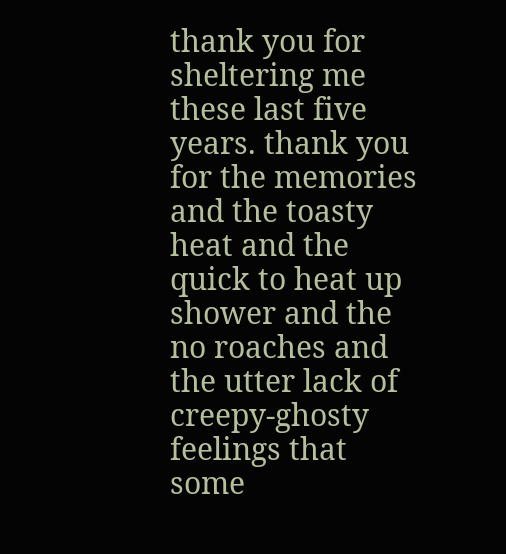thank you for sheltering me these last five years. thank you for the memories and the toasty heat and the quick to heat up shower and the no roaches and the utter lack of creepy-ghosty feelings that some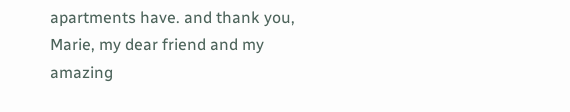apartments have. and thank you,  Marie, my dear friend and my amazing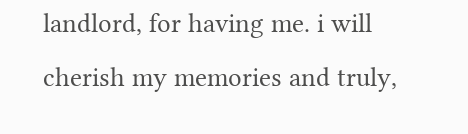landlord, for having me. i will cherish my memories and truly,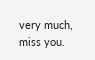very much, miss you.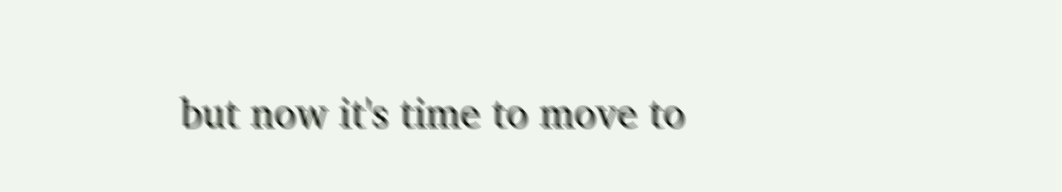but now it's time to move to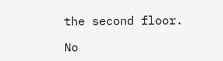the second floor.

No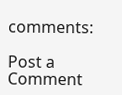comments:

Post a Comment